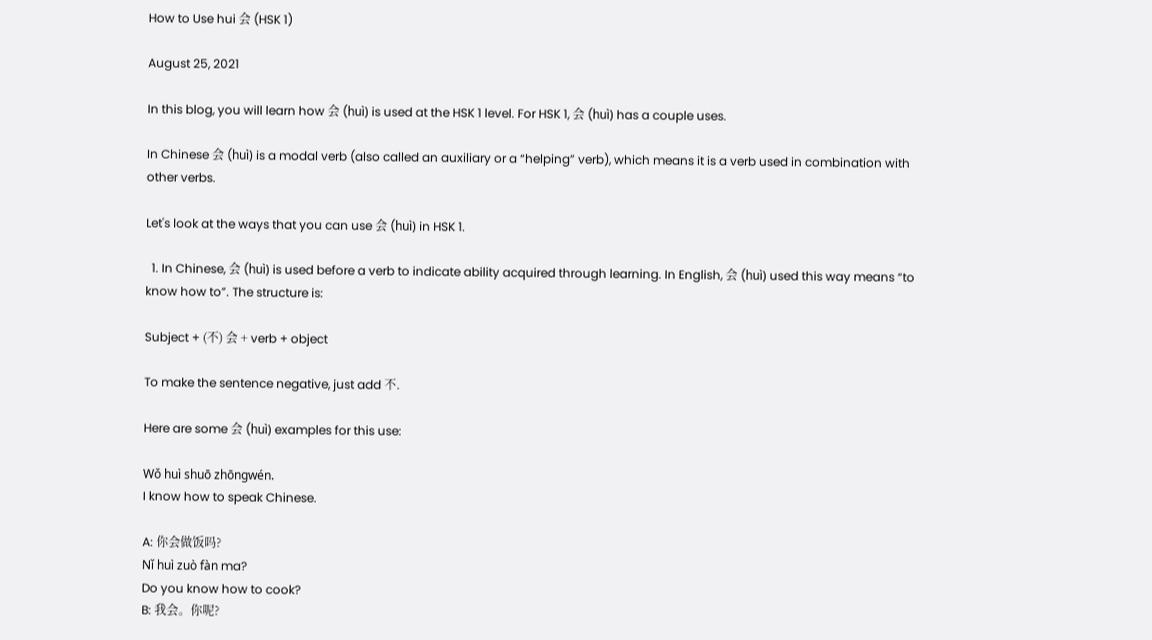How to Use hui 会 (HSK 1)

August 25, 2021

In this blog, you will learn how 会 (huì) is used at the HSK 1 level. For HSK 1, 会 (huì) has a couple uses.

In Chinese 会 (huì) is a modal verb (also called an auxiliary or a “helping” verb), which means it is a verb used in combination with other verbs.

Let's look at the ways that you can use 会 (huì) in HSK 1.

  1. In Chinese, 会 (huì) is used before a verb to indicate ability acquired through learning. In English, 会 (huì) used this way means “to know how to”. The structure is:

Subject + (不) 会 + verb + object

To make the sentence negative, just add 不.

Here are some 会 (huì) examples for this use:

Wǒ huì shuō zhōngwén.
I know how to speak Chinese.

A: 你会做饭吗?
Nǐ huì zuò fàn ma?
Do you know how to cook?
B: 我会。你呢?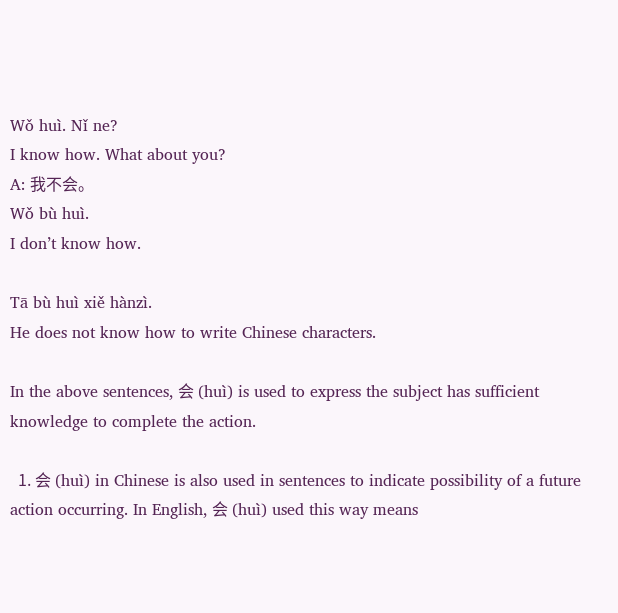Wǒ huì. Nǐ ne?
I know how. What about you?
A: 我不会。
Wǒ bù huì.
I don’t know how.

Tā bù huì xiě hànzì.
He does not know how to write Chinese characters.

In the above sentences, 会 (huì) is used to express the subject has sufficient knowledge to complete the action.

  1. 会 (huì) in Chinese is also used in sentences to indicate possibility of a future action occurring. In English, 会 (huì) used this way means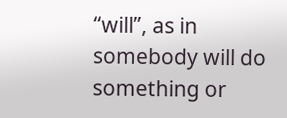“will”, as in somebody will do something or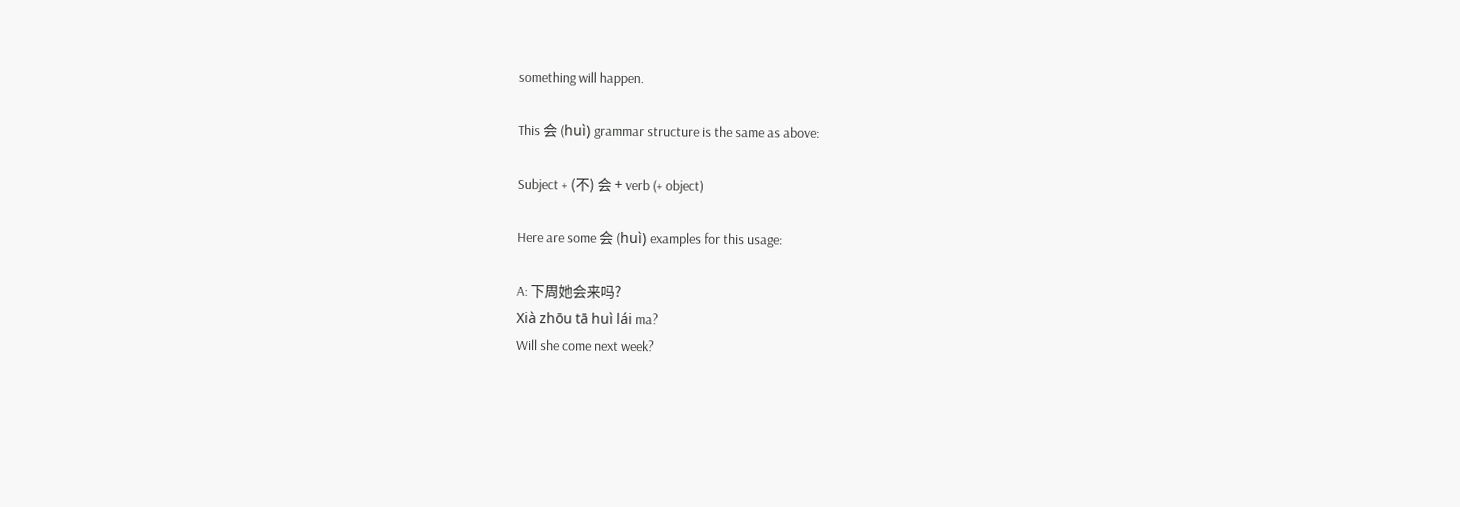something will happen.

This 会 (huì) grammar structure is the same as above:

Subject + (不) 会 + verb (+ object)

Here are some 会 (huì) examples for this usage:

A: 下周她会来吗?
Xià zhōu tā huì lái ma?
Will she come next week?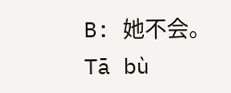B: 她不会。
Tā bù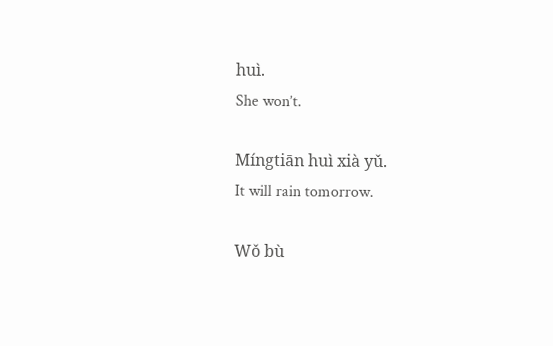huì.
She won’t.

Míngtiān huì xià yǔ.
It will rain tomorrow.

Wǒ bù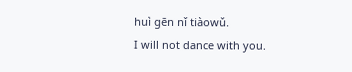huì gēn nǐ tiàowǔ.
I will not dance with you.